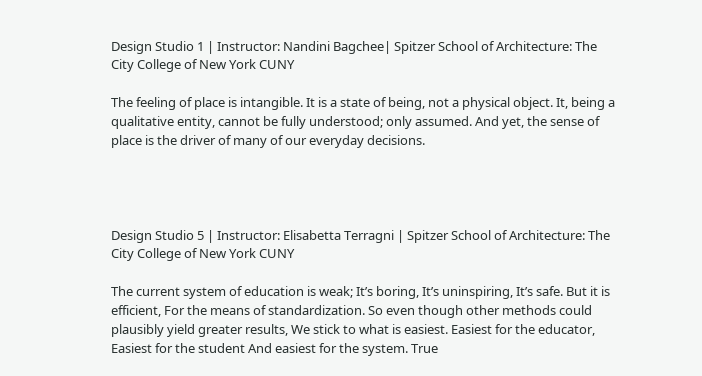Design Studio 1 | Instructor: Nandini Bagchee| Spitzer School of Architecture: The City College of New York CUNY

The feeling of place is intangible. It is a state of being, not a physical object. It, being a qualitative entity, cannot be fully understood; only assumed. And yet, the sense of place is the driver of many of our everyday decisions.




Design Studio 5 | Instructor: Elisabetta Terragni | Spitzer School of Architecture: The City College of New York CUNY

The current system of education is weak; It’s boring, It’s uninspiring, It’s safe. But it is efficient, For the means of standardization. So even though other methods could plausibly yield greater results, We stick to what is easiest. Easiest for the educator, Easiest for the student And easiest for the system. True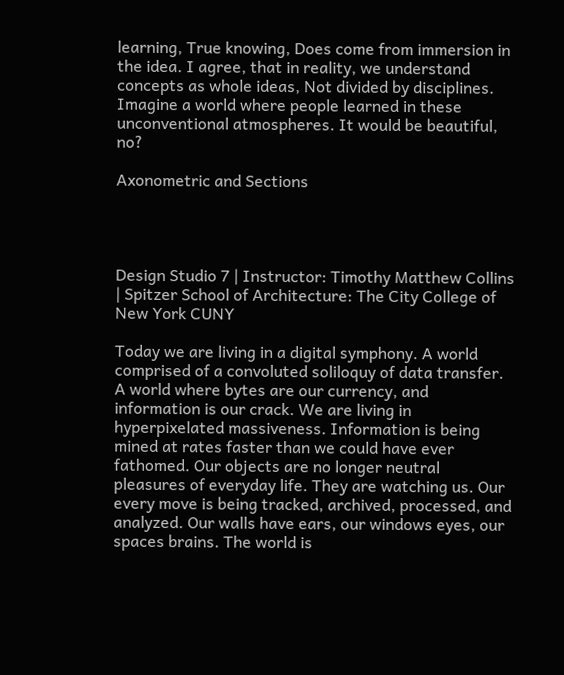learning, True knowing, Does come from immersion in the idea. I agree, that in reality, we understand concepts as whole ideas, Not divided by disciplines. Imagine a world where people learned in these unconventional atmospheres. It would be beautiful, no?

Axonometric and Sections




Design Studio 7 | Instructor: Timothy Matthew Collins | Spitzer School of Architecture: The City College of New York CUNY

Today we are living in a digital symphony. A world comprised of a convoluted soliloquy of data transfer. A world where bytes are our currency, and information is our crack. We are living in hyperpixelated massiveness. Information is being mined at rates faster than we could have ever fathomed. Our objects are no longer neutral pleasures of everyday life. They are watching us. Our every move is being tracked, archived, processed, and analyzed. Our walls have ears, our windows eyes, our spaces brains. The world is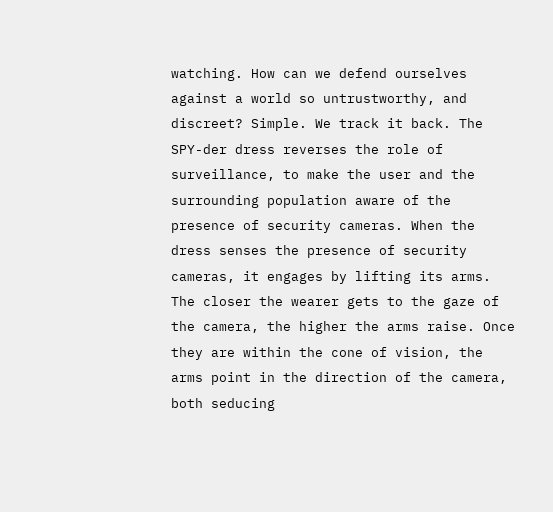watching. How can we defend ourselves against a world so untrustworthy, and discreet? Simple. We track it back. The SPY-der dress reverses the role of surveillance, to make the user and the surrounding population aware of the presence of security cameras. When the dress senses the presence of security cameras, it engages by lifting its arms. The closer the wearer gets to the gaze of the camera, the higher the arms raise. Once they are within the cone of vision, the arms point in the direction of the camera, both seducing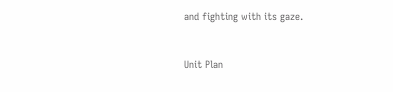and fighting with its gaze.


Unit Plan